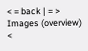< = back | = > Images (overview) <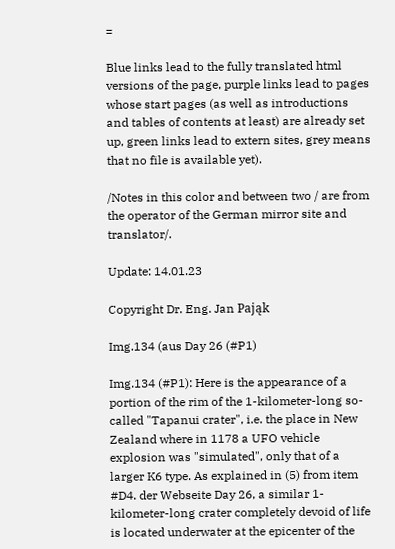=

Blue links lead to the fully translated html versions of the page, purple links lead to pages whose start pages (as well as introductions and tables of contents at least) are already set up, green links lead to extern sites, grey means that no file is available yet).

/Notes in this color and between two / are from the operator of the German mirror site and translator/.

Update: 14.01.23

Copyright Dr. Eng. Jan Pająk

Img.134 (aus Day 26 (#P1)

Img.134 (#P1): Here is the appearance of a portion of the rim of the 1-kilometer-long so-called "Tapanui crater", i.e. the place in New Zealand where in 1178 a UFO vehicle explosion was "simulated", only that of a larger K6 type. As explained in (5) from item #D4. der Webseite Day 26, a similar 1-kilometer-long crater completely devoid of life is located underwater at the epicenter of the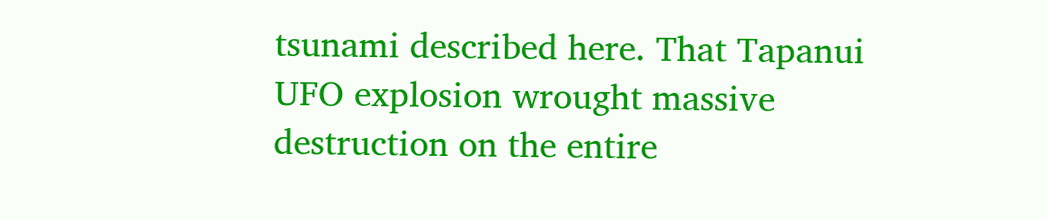tsunami described here. That Tapanui UFO explosion wrought massive destruction on the entire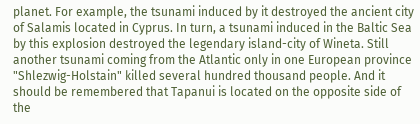planet. For example, the tsunami induced by it destroyed the ancient city of Salamis located in Cyprus. In turn, a tsunami induced in the Baltic Sea by this explosion destroyed the legendary island-city of Wineta. Still another tsunami coming from the Atlantic only in one European province "Shlezwig-Holstain" killed several hundred thousand people. And it should be remembered that Tapanui is located on the opposite side of the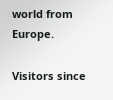world from Europe.

Visitors since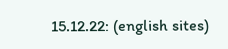15.12.22: (english sites)